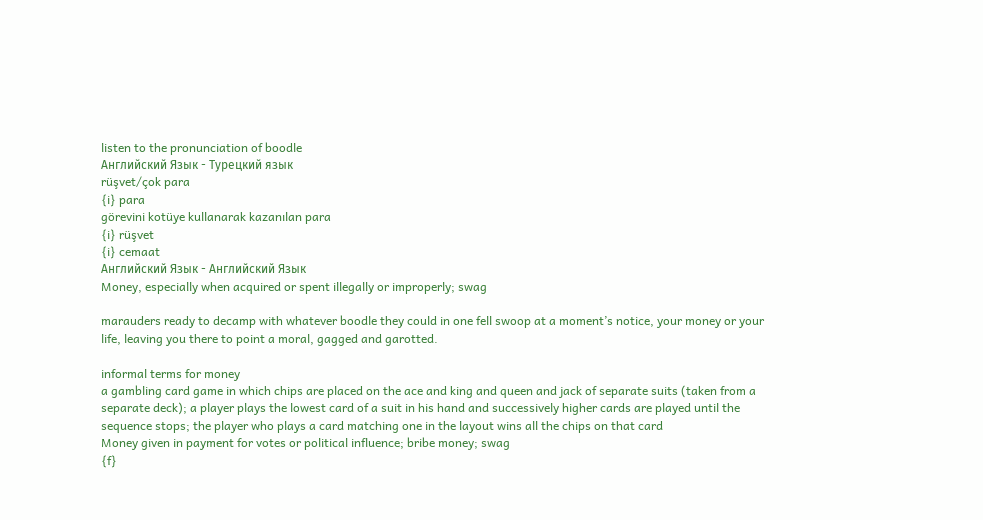listen to the pronunciation of boodle
Английский Язык - Турецкий язык
rüşvet/çok para
{i} para
görevini kotüye kullanarak kazanılan para
{i} rüşvet
{i} cemaat
Английский Язык - Английский Язык
Money, especially when acquired or spent illegally or improperly; swag

marauders ready to decamp with whatever boodle they could in one fell swoop at a moment’s notice, your money or your life, leaving you there to point a moral, gagged and garotted.

informal terms for money
a gambling card game in which chips are placed on the ace and king and queen and jack of separate suits (taken from a separate deck); a player plays the lowest card of a suit in his hand and successively higher cards are played until the sequence stops; the player who plays a card matching one in the layout wins all the chips on that card
Money given in payment for votes or political influence; bribe money; swag
{f}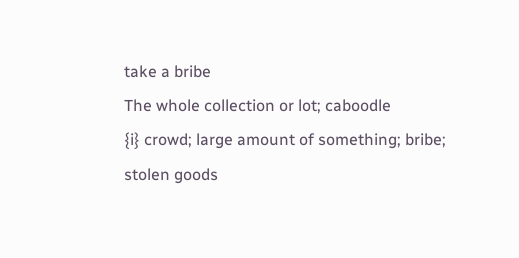take a bribe
The whole collection or lot; caboodle
{i} crowd; large amount of something; bribe; stolen goods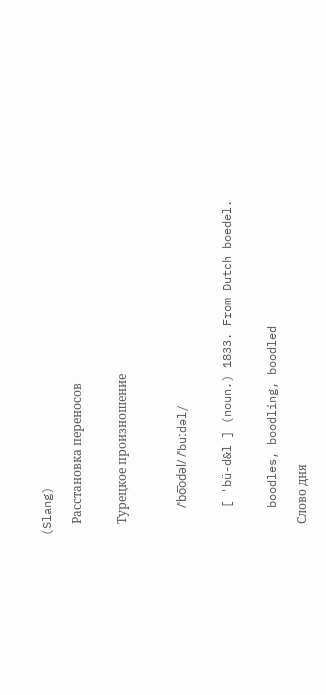(Slang)

    Расстановка переносов


    Турецкое произношение



    /ˈbo͞odəl/ /ˈbuːdəl/


    [ 'bü-d&l ] (noun.) 1833. From Dutch boedel.


    boodles, boodling, boodled

    Слово дня